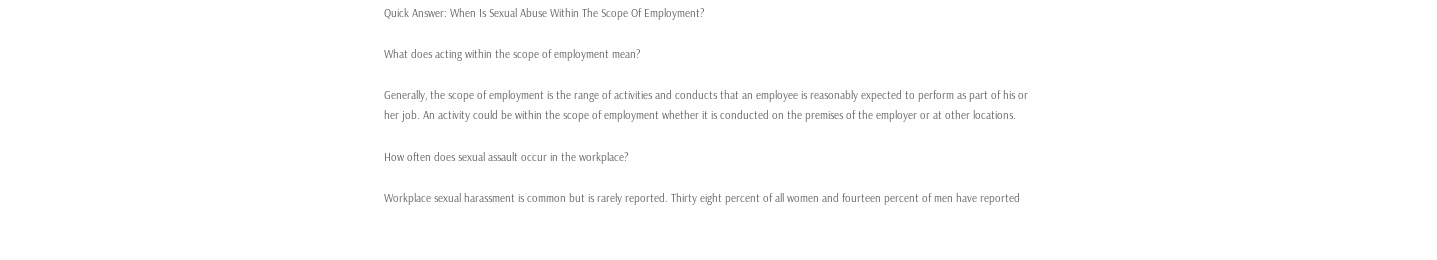Quick Answer: When Is Sexual Abuse Within The Scope Of Employment?

What does acting within the scope of employment mean?

Generally, the scope of employment is the range of activities and conducts that an employee is reasonably expected to perform as part of his or her job. An activity could be within the scope of employment whether it is conducted on the premises of the employer or at other locations.

How often does sexual assault occur in the workplace?

Workplace sexual harassment is common but is rarely reported. Thirty eight percent of all women and fourteen percent of men have reported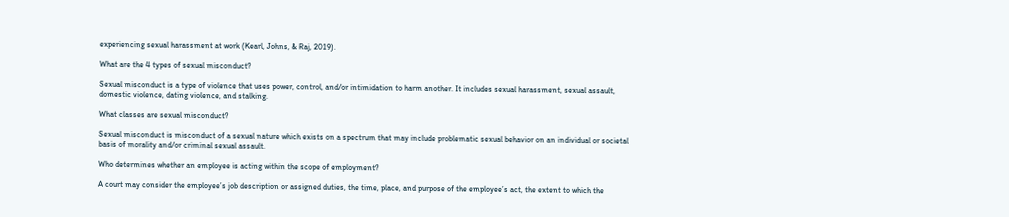experiencing sexual harassment at work (Kearl, Johns, & Raj, 2019).

What are the 4 types of sexual misconduct?

Sexual misconduct is a type of violence that uses power, control, and/or intimidation to harm another. It includes sexual harassment, sexual assault, domestic violence, dating violence, and stalking.

What classes are sexual misconduct?

Sexual misconduct is misconduct of a sexual nature which exists on a spectrum that may include problematic sexual behavior on an individual or societal basis of morality and/or criminal sexual assault.

Who determines whether an employee is acting within the scope of employment?

A court may consider the employee’s job description or assigned duties, the time, place, and purpose of the employee’s act, the extent to which the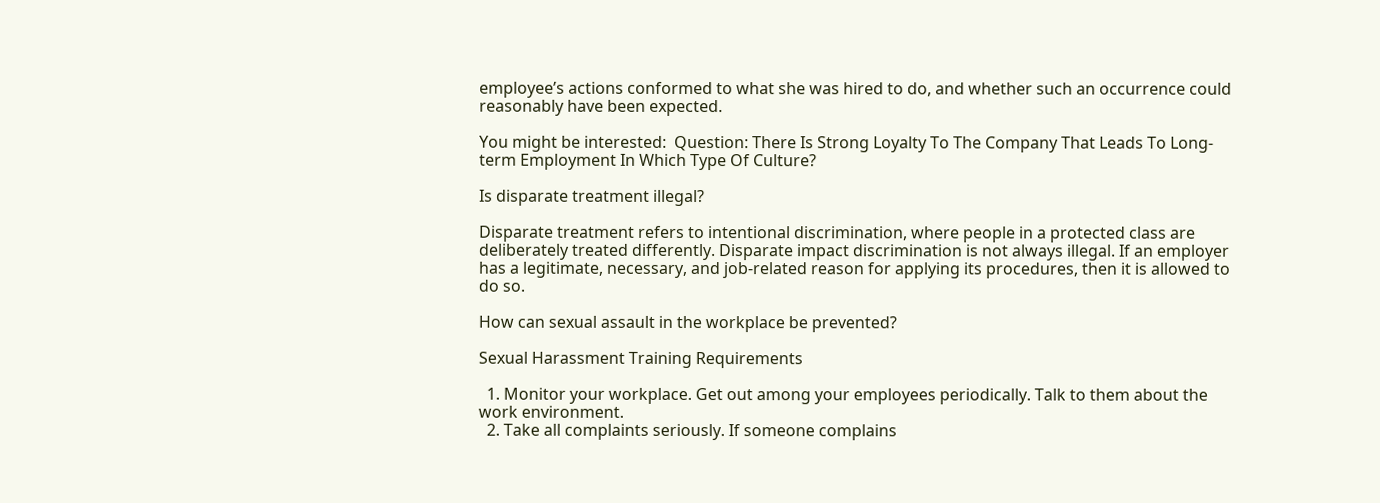employee’s actions conformed to what she was hired to do, and whether such an occurrence could reasonably have been expected.

You might be interested:  Question: There Is Strong Loyalty To The Company That Leads To Long-term Employment In Which Type Of Culture?

Is disparate treatment illegal?

Disparate treatment refers to intentional discrimination, where people in a protected class are deliberately treated differently. Disparate impact discrimination is not always illegal. If an employer has a legitimate, necessary, and job-related reason for applying its procedures, then it is allowed to do so.

How can sexual assault in the workplace be prevented?

Sexual Harassment Training Requirements

  1. Monitor your workplace. Get out among your employees periodically. Talk to them about the work environment.
  2. Take all complaints seriously. If someone complains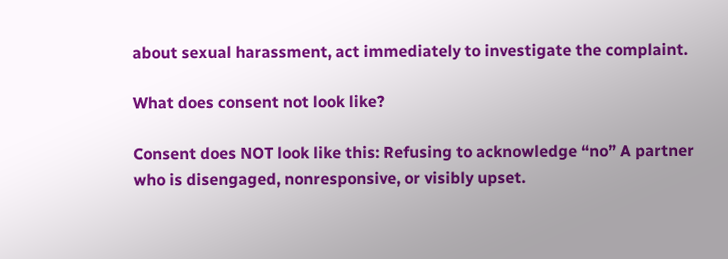about sexual harassment, act immediately to investigate the complaint.

What does consent not look like?

Consent does NOT look like this: Refusing to acknowledge “no” A partner who is disengaged, nonresponsive, or visibly upset.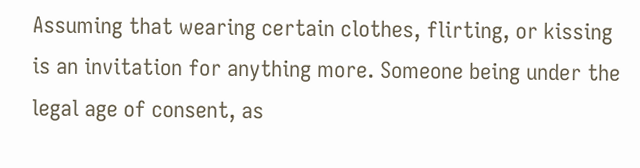Assuming that wearing certain clothes, flirting, or kissing is an invitation for anything more. Someone being under the legal age of consent, as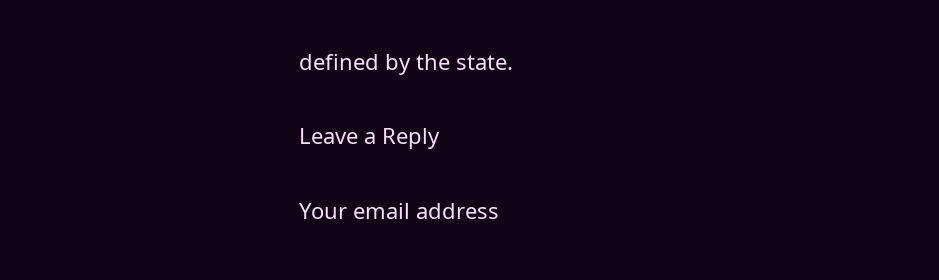defined by the state.

Leave a Reply

Your email address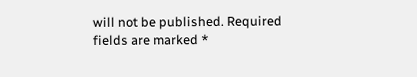will not be published. Required fields are marked *